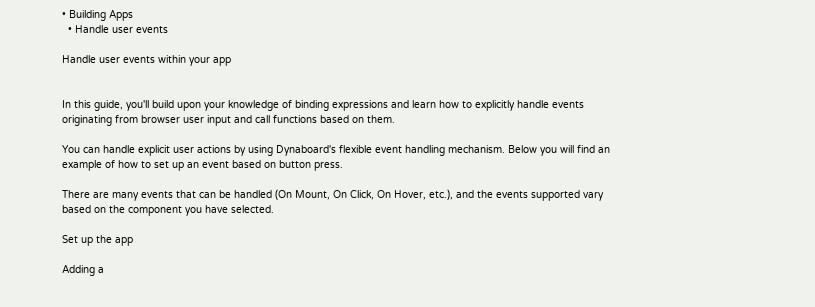• Building Apps
  • Handle user events

Handle user events within your app


In this guide, you'll build upon your knowledge of binding expressions and learn how to explicitly handle events originating from browser user input and call functions based on them.

You can handle explicit user actions by using Dynaboard's flexible event handling mechanism. Below you will find an example of how to set up an event based on button press.

There are many events that can be handled (On Mount, On Click, On Hover, etc.), and the events supported vary based on the component you have selected.

Set up the app

Adding a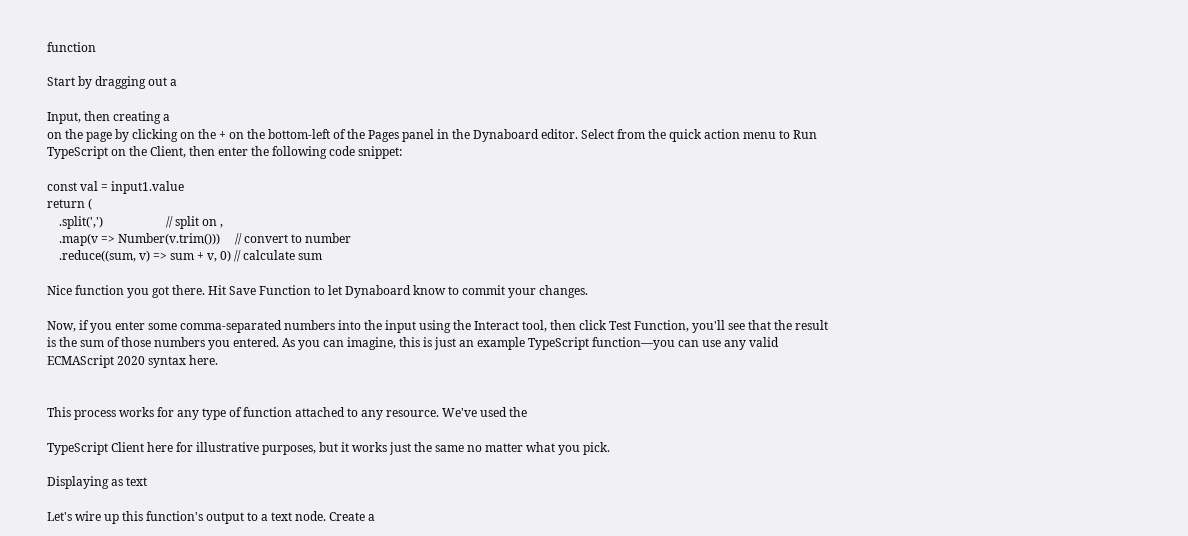function

Start by dragging out a

Input, then creating a
on the page by clicking on the + on the bottom-left of the Pages panel in the Dynaboard editor. Select from the quick action menu to Run TypeScript on the Client, then enter the following code snippet:

const val = input1.value
return (
    .split(',')                     // split on ,
    .map(v => Number(v.trim()))     // convert to number
    .reduce((sum, v) => sum + v, 0) // calculate sum

Nice function you got there. Hit Save Function to let Dynaboard know to commit your changes.

Now, if you enter some comma-separated numbers into the input using the Interact tool, then click Test Function, you'll see that the result is the sum of those numbers you entered. As you can imagine, this is just an example TypeScript function—you can use any valid ECMAScript 2020 syntax here.


This process works for any type of function attached to any resource. We've used the

TypeScript Client here for illustrative purposes, but it works just the same no matter what you pick.

Displaying as text

Let's wire up this function's output to a text node. Create a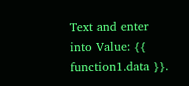Text and enter into Value: {{ function1.data }}.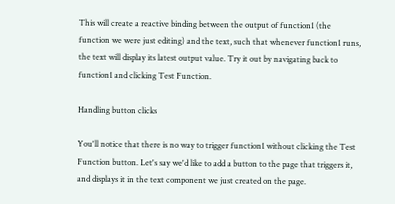This will create a reactive binding between the output of function1 (the function we were just editing) and the text, such that whenever function1 runs, the text will display its latest output value. Try it out by navigating back to function1 and clicking Test Function.

Handling button clicks

You'll notice that there is no way to trigger function1 without clicking the Test Function button. Let's say we'd like to add a button to the page that triggers it, and displays it in the text component we just created on the page.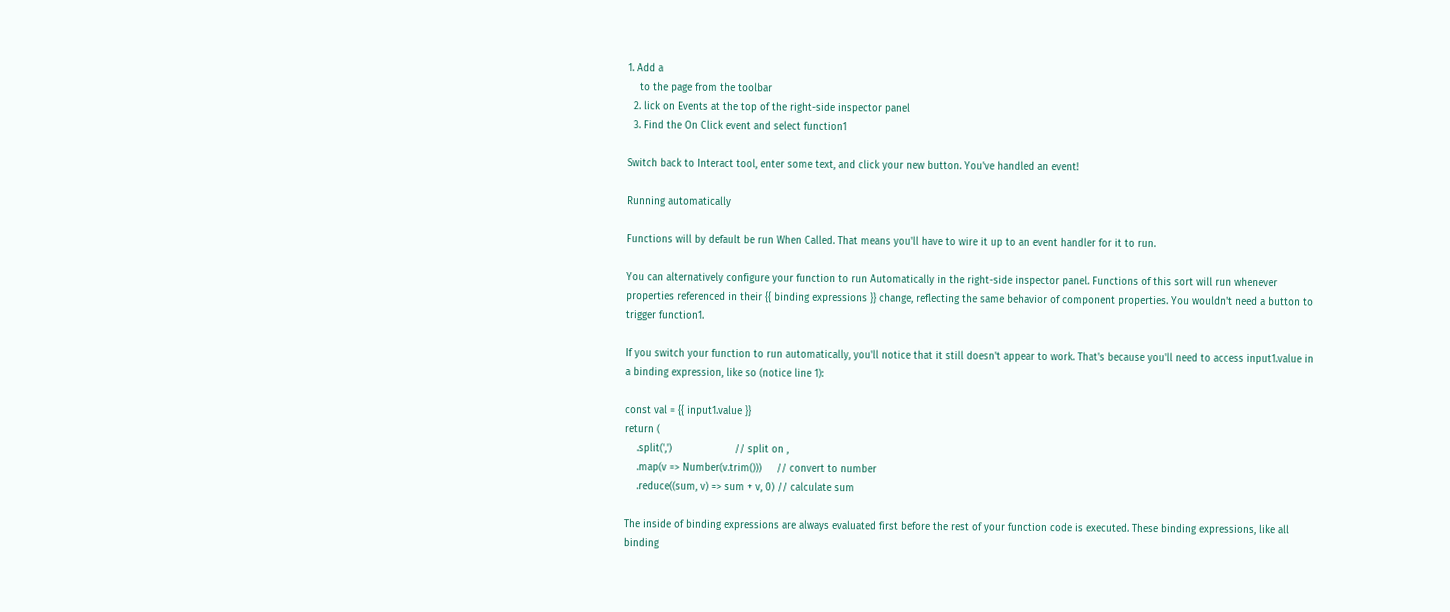1. Add a
    to the page from the toolbar
  2. lick on Events at the top of the right-side inspector panel
  3. Find the On Click event and select function1

Switch back to Interact tool, enter some text, and click your new button. You've handled an event!

Running automatically

Functions will by default be run When Called. That means you'll have to wire it up to an event handler for it to run.

You can alternatively configure your function to run Automatically in the right-side inspector panel. Functions of this sort will run whenever properties referenced in their {{ binding expressions }} change, reflecting the same behavior of component properties. You wouldn't need a button to trigger function1.

If you switch your function to run automatically, you'll notice that it still doesn't appear to work. That's because you'll need to access input1.value in a binding expression, like so (notice line 1):

const val = {{ input1.value }}
return (
    .split(',')                     // split on ,
    .map(v => Number(v.trim()))     // convert to number
    .reduce((sum, v) => sum + v, 0) // calculate sum

The inside of binding expressions are always evaluated first before the rest of your function code is executed. These binding expressions, like all binding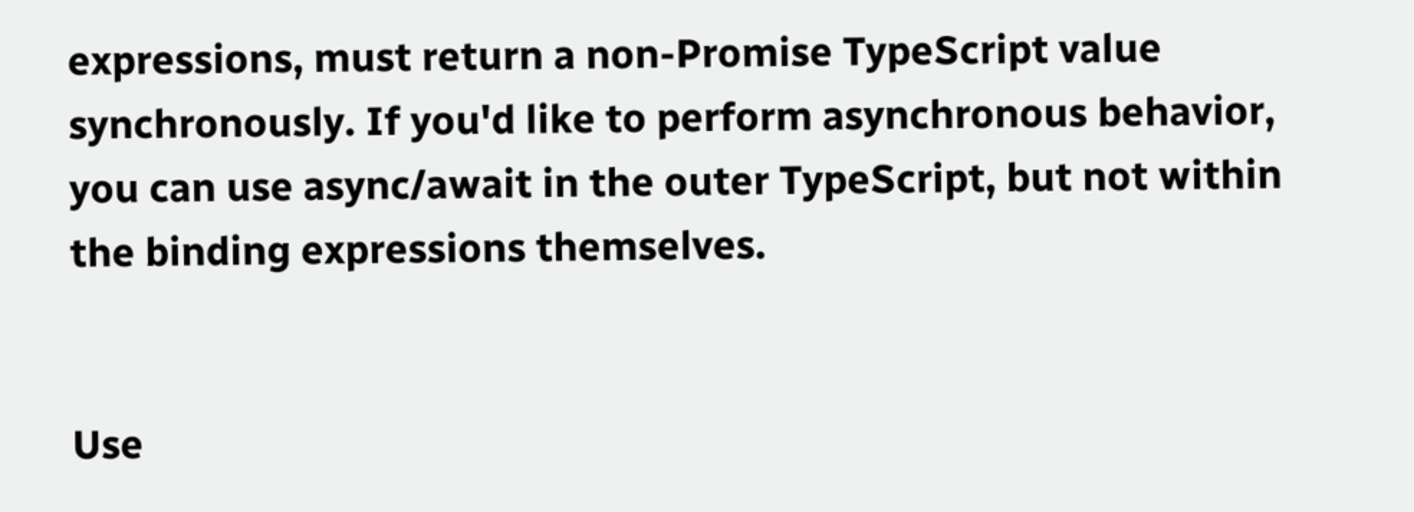expressions, must return a non-Promise TypeScript value synchronously. If you'd like to perform asynchronous behavior, you can use async/await in the outer TypeScript, but not within the binding expressions themselves.


Use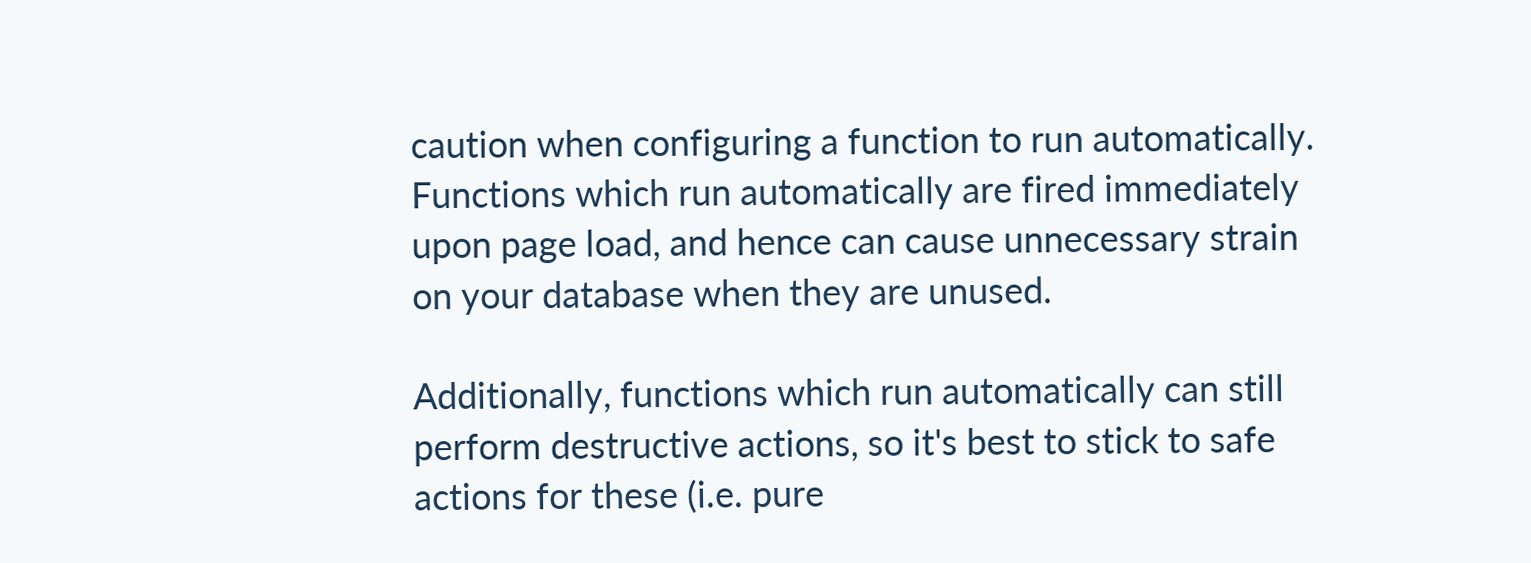caution when configuring a function to run automatically. Functions which run automatically are fired immediately upon page load, and hence can cause unnecessary strain on your database when they are unused.

Additionally, functions which run automatically can still perform destructive actions, so it's best to stick to safe actions for these (i.e. pure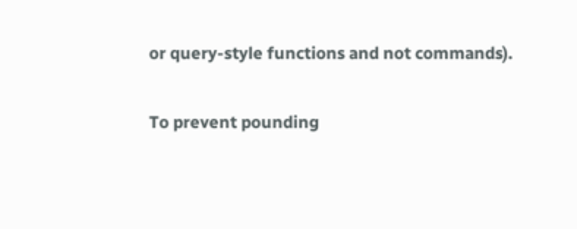or query-style functions and not commands).

To prevent pounding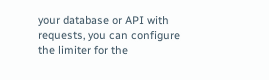your database or API with requests, you can configure the limiter for the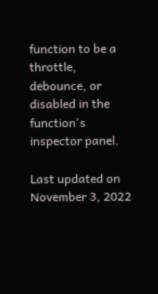function to be a throttle, debounce, or disabled in the function's inspector panel.

Last updated on November 3, 2022